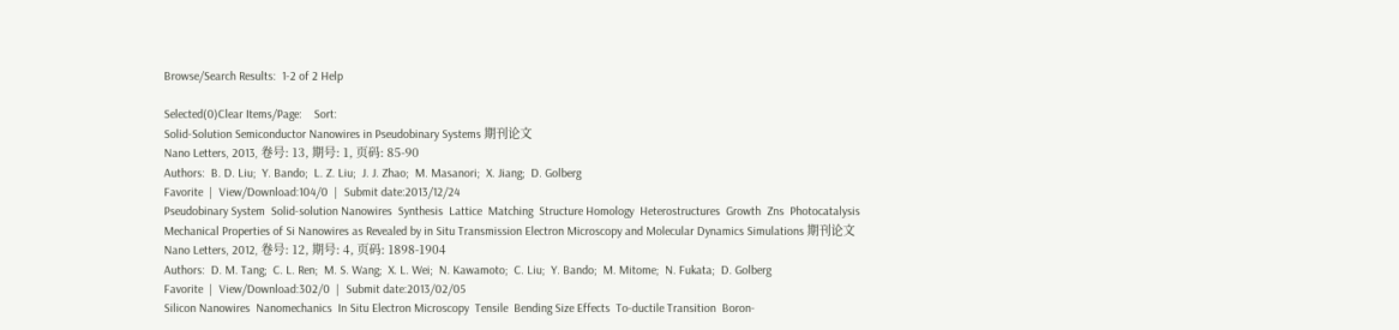Browse/Search Results:  1-2 of 2 Help

Selected(0)Clear Items/Page:    Sort:
Solid-Solution Semiconductor Nanowires in Pseudobinary Systems 期刊论文
Nano Letters, 2013, 卷号: 13, 期号: 1, 页码: 85-90
Authors:  B. D. Liu;  Y. Bando;  L. Z. Liu;  J. J. Zhao;  M. Masanori;  X. Jiang;  D. Golberg
Favorite  |  View/Download:104/0  |  Submit date:2013/12/24
Pseudobinary System  Solid-solution Nanowires  Synthesis  Lattice  Matching  Structure Homology  Heterostructures  Growth  Zns  Photocatalysis
Mechanical Properties of Si Nanowires as Revealed by in Situ Transmission Electron Microscopy and Molecular Dynamics Simulations 期刊论文
Nano Letters, 2012, 卷号: 12, 期号: 4, 页码: 1898-1904
Authors:  D. M. Tang;  C. L. Ren;  M. S. Wang;  X. L. Wei;  N. Kawamoto;  C. Liu;  Y. Bando;  M. Mitome;  N. Fukata;  D. Golberg
Favorite  |  View/Download:302/0  |  Submit date:2013/02/05
Silicon Nanowires  Nanomechanics  In Situ Electron Microscopy  Tensile  Bending Size Effects  To-ductile Transition  Boron-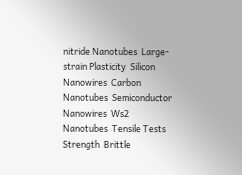nitride Nanotubes  Large-strain Plasticity  Silicon Nanowires  Carbon Nanotubes  Semiconductor Nanowires  Ws2  Nanotubes  Tensile Tests  Strength  Brittle